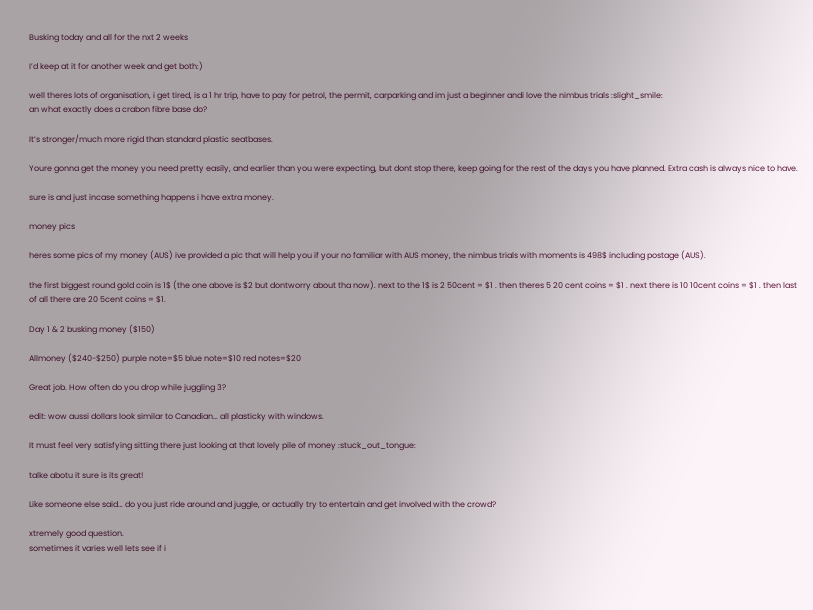Busking today and all for the nxt 2 weeks

I’d keep at it for another week and get both:)

well theres lots of organisation, i get tired, is a 1 hr trip, have to pay for petrol, the permit, carparking and im just a beginner andi love the nimbus trials :slight_smile:
an what exactly does a crabon fibre base do?

It’s stronger/much more rigid than standard plastic seatbases.

Youre gonna get the money you need pretty easily, and earlier than you were expecting, but dont stop there, keep going for the rest of the days you have planned. Extra cash is always nice to have.

sure is and just incase something happens i have extra money.

money pics

heres some pics of my money (AUS) ive provided a pic that will help you if your no familiar with AUS money, the nimbus trials with moments is 498$ including postage (AUS).

the first biggest round gold coin is 1$ (the one above is $2 but dontworry about tha now). next to the 1$ is 2 50cent = $1 . then theres 5 20 cent coins = $1 . next there is 10 10cent coins = $1 . then last of all there are 20 5cent coins = $1.

Day 1 & 2 busking money ($150)

Allmoney ($240-$250) purple note=$5 blue note=$10 red notes=$20

Great job. How often do you drop while juggling 3?

edit: wow aussi dollars look similar to Canadian… all plasticky with windows.

It must feel very satisfying sitting there just looking at that lovely pile of money :stuck_out_tongue:

talke abotu it sure is its great!

Like someone else said… do you just ride around and juggle, or actually try to entertain and get involved with the crowd?

xtremely good question.
sometimes it varies well lets see if i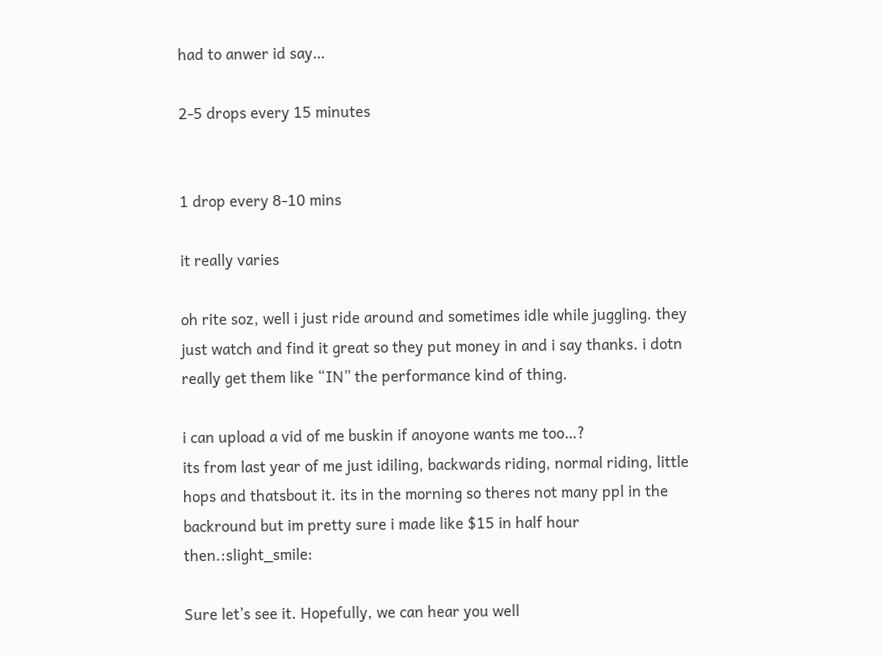had to anwer id say…

2-5 drops every 15 minutes


1 drop every 8-10 mins

it really varies

oh rite soz, well i just ride around and sometimes idle while juggling. they just watch and find it great so they put money in and i say thanks. i dotn really get them like “IN” the performance kind of thing.

i can upload a vid of me buskin if anoyone wants me too…?
its from last year of me just idiling, backwards riding, normal riding, little hops and thatsbout it. its in the morning so theres not many ppl in the backround but im pretty sure i made like $15 in half hour then.:slight_smile:

Sure let’s see it. Hopefully, we can hear you well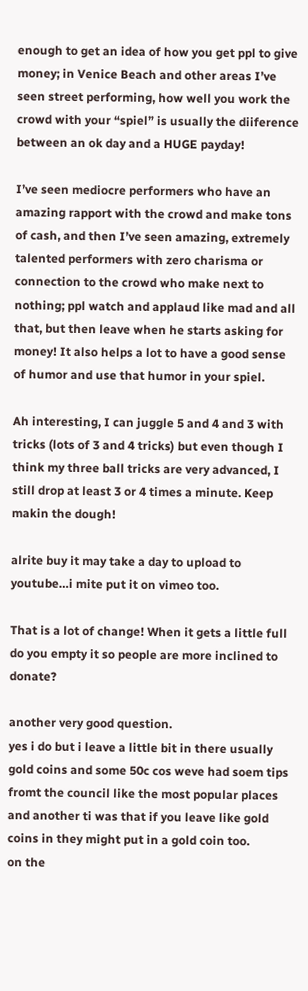enough to get an idea of how you get ppl to give money; in Venice Beach and other areas I’ve seen street performing, how well you work the crowd with your “spiel” is usually the diiference between an ok day and a HUGE payday!

I’ve seen mediocre performers who have an amazing rapport with the crowd and make tons of cash, and then I’ve seen amazing, extremely talented performers with zero charisma or connection to the crowd who make next to nothing; ppl watch and applaud like mad and all that, but then leave when he starts asking for money! It also helps a lot to have a good sense of humor and use that humor in your spiel.

Ah interesting, I can juggle 5 and 4 and 3 with tricks (lots of 3 and 4 tricks) but even though I think my three ball tricks are very advanced, I still drop at least 3 or 4 times a minute. Keep makin the dough!

alrite buy it may take a day to upload to youtube…i mite put it on vimeo too.

That is a lot of change! When it gets a little full do you empty it so people are more inclined to donate?

another very good question.
yes i do but i leave a little bit in there usually gold coins and some 50c cos weve had soem tips fromt the council like the most popular places and another ti was that if you leave like gold coins in they might put in a gold coin too.
on the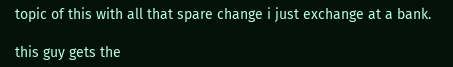topic of this with all that spare change i just exchange at a bank.

this guy gets the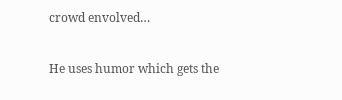crowd envolved…

He uses humor which gets the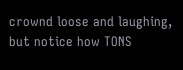crownd loose and laughing, but notice how TONS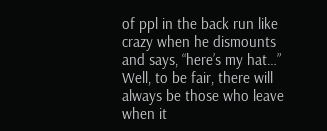of ppl in the back run like crazy when he dismounts and says, “here’s my hat…” Well, to be fair, there will always be those who leave when it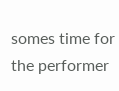somes time for the performer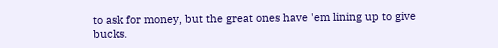to ask for money, but the great ones have 'em lining up to give bucks.